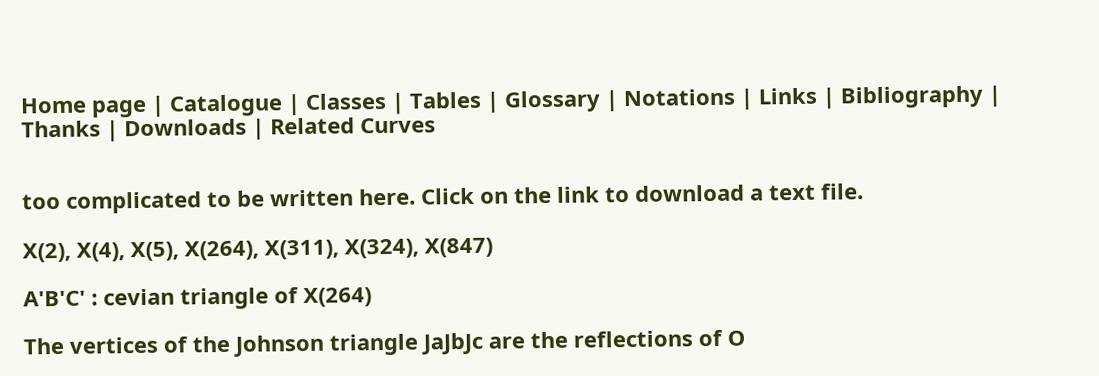Home page | Catalogue | Classes | Tables | Glossary | Notations | Links | Bibliography | Thanks | Downloads | Related Curves


too complicated to be written here. Click on the link to download a text file.

X(2), X(4), X(5), X(264), X(311), X(324), X(847)

A'B'C' : cevian triangle of X(264)

The vertices of the Johnson triangle JaJbJc are the reflections of O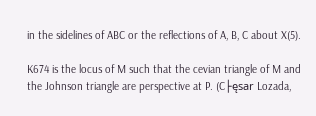in the sidelines of ABC or the reflections of A, B, C about X(5).

K674 is the locus of M such that the cevian triangle of M and the Johnson triangle are perspective at P. (C├ęsar Lozada,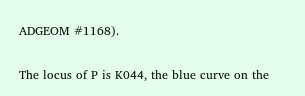ADGEOM #1168).

The locus of P is K044, the blue curve on the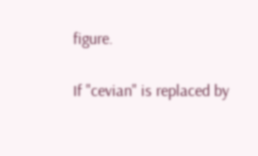figure.

If "cevian" is replaced by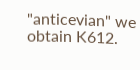"anticevian" we obtain K612.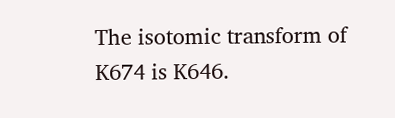The isotomic transform of K674 is K646.